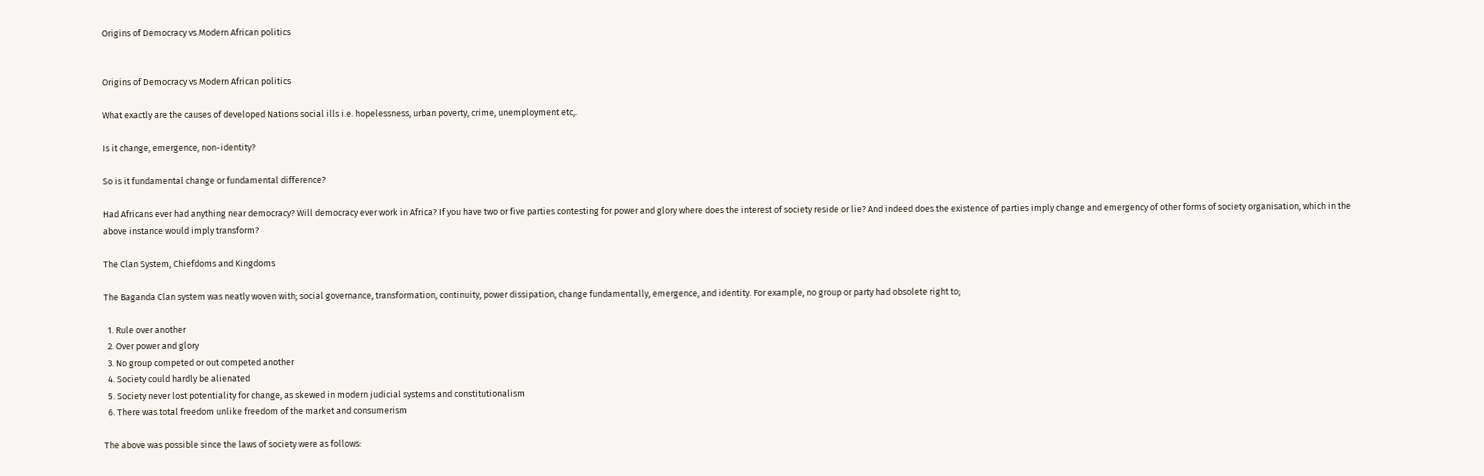Origins of Democracy vs Modern African politics


Origins of Democracy vs Modern African politics

What exactly are the causes of developed Nations social ills i.e. hopelessness, urban poverty, crime, unemployment etc,.

Is it change, emergence, non-identity?

So is it fundamental change or fundamental difference?

Had Africans ever had anything near democracy? Will democracy ever work in Africa? If you have two or five parties contesting for power and glory where does the interest of society reside or lie? And indeed does the existence of parties imply change and emergency of other forms of society organisation, which in the above instance would imply transform?

The Clan System, Chiefdoms and Kingdoms

The Baganda Clan system was neatly woven with; social governance, transformation, continuity, power dissipation, change fundamentally, emergence, and identity. For example, no group or party had obsolete right to;

  1. Rule over another
  2. Over power and glory
  3. No group competed or out competed another
  4. Society could hardly be alienated
  5. Society never lost potentiality for change, as skewed in modern judicial systems and constitutionalism
  6. There was total freedom unlike freedom of the market and consumerism

The above was possible since the laws of society were as follows: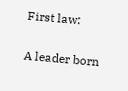First law:

A leader born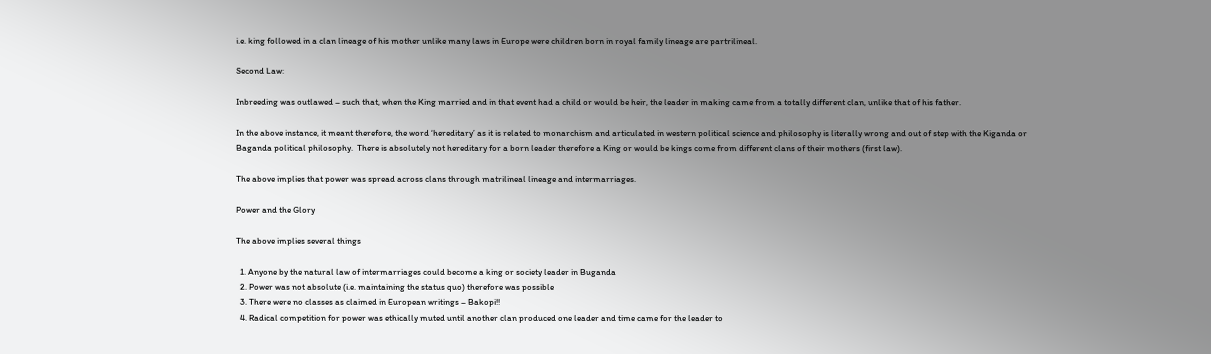i.e. king followed in a clan lineage of his mother unlike many laws in Europe were children born in royal family lineage are partrilineal.

Second Law:

Inbreeding was outlawed – such that, when the King married and in that event had a child or would be heir, the leader in making came from a totally different clan, unlike that of his father.

In the above instance, it meant therefore, the word ‘hereditary’ as it is related to monarchism and articulated in western political science and philosophy is literally wrong and out of step with the Kiganda or Baganda political philosophy.  There is absolutely not hereditary for a born leader therefore a King or would be kings come from different clans of their mothers (first law).

The above implies that power was spread across clans through matrilineal lineage and intermarriages.

Power and the Glory

The above implies several things

  1. Anyone by the natural law of intermarriages could become a king or society leader in Buganda
  2. Power was not absolute (i.e. maintaining the status quo) therefore was possible
  3. There were no classes as claimed in European writings – Bakopi!!
  4. Radical competition for power was ethically muted until another clan produced one leader and time came for the leader to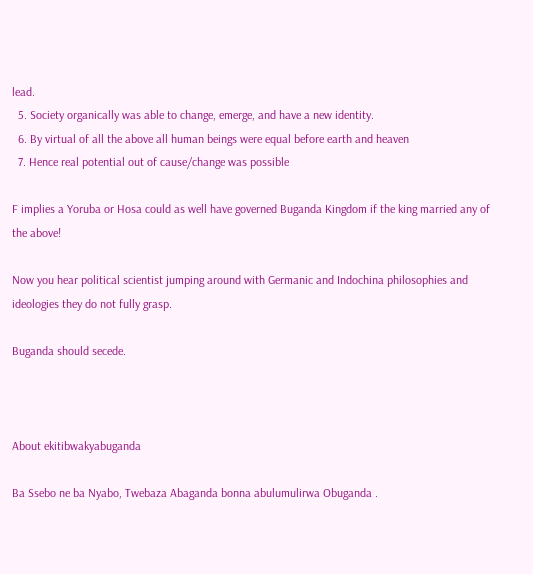lead.
  5. Society organically was able to change, emerge, and have a new identity.
  6. By virtual of all the above all human beings were equal before earth and heaven
  7. Hence real potential out of cause/change was possible

F implies a Yoruba or Hosa could as well have governed Buganda Kingdom if the king married any of the above!

Now you hear political scientist jumping around with Germanic and Indochina philosophies and ideologies they do not fully grasp.

Buganda should secede.



About ekitibwakyabuganda

Ba Ssebo ne ba Nyabo, Twebaza Abaganda bonna abulumulirwa Obuganda .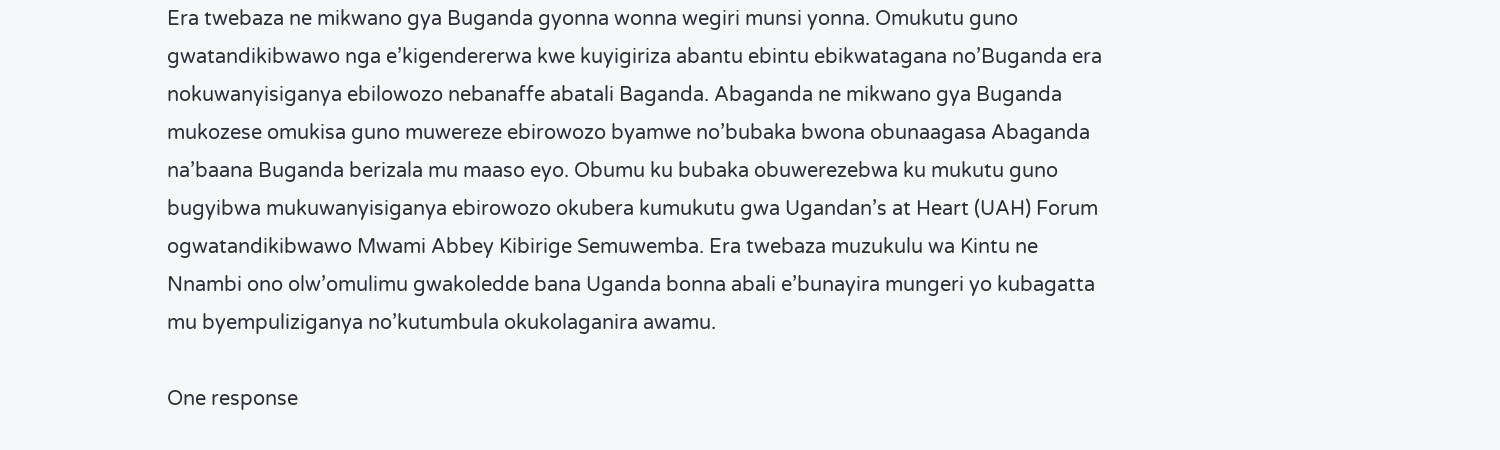Era twebaza ne mikwano gya Buganda gyonna wonna wegiri munsi yonna. Omukutu guno gwatandikibwawo nga e’kigendererwa kwe kuyigiriza abantu ebintu ebikwatagana no’Buganda era nokuwanyisiganya ebilowozo nebanaffe abatali Baganda. Abaganda ne mikwano gya Buganda mukozese omukisa guno muwereze ebirowozo byamwe no’bubaka bwona obunaagasa Abaganda na’baana Buganda berizala mu maaso eyo. Obumu ku bubaka obuwerezebwa ku mukutu guno bugyibwa mukuwanyisiganya ebirowozo okubera kumukutu gwa Ugandan’s at Heart (UAH) Forum ogwatandikibwawo Mwami Abbey Kibirige Semuwemba. Era twebaza muzukulu wa Kintu ne Nnambi ono olw’omulimu gwakoledde bana Uganda bonna abali e’bunayira mungeri yo kubagatta mu byempuliziganya no’kutumbula okukolaganira awamu.

One response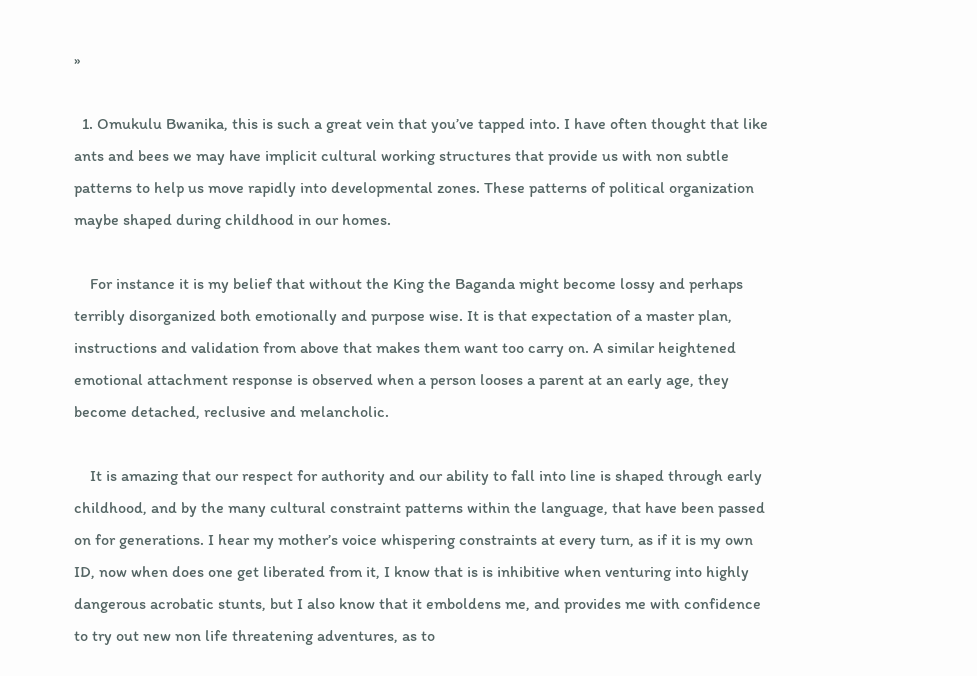»

  1. Omukulu Bwanika, this is such a great vein that you’ve tapped into. I have often thought that like ants and bees we may have implicit cultural working structures that provide us with non subtle patterns to help us move rapidly into developmental zones. These patterns of political organization maybe shaped during childhood in our homes.

    For instance it is my belief that without the King the Baganda might become lossy and perhaps terribly disorganized both emotionally and purpose wise. It is that expectation of a master plan, instructions and validation from above that makes them want too carry on. A similar heightened emotional attachment response is observed when a person looses a parent at an early age, they become detached, reclusive and melancholic.

    It is amazing that our respect for authority and our ability to fall into line is shaped through early childhood, and by the many cultural constraint patterns within the language, that have been passed on for generations. I hear my mother’s voice whispering constraints at every turn, as if it is my own ID, now when does one get liberated from it, I know that is is inhibitive when venturing into highly dangerous acrobatic stunts, but I also know that it emboldens me, and provides me with confidence to try out new non life threatening adventures, as to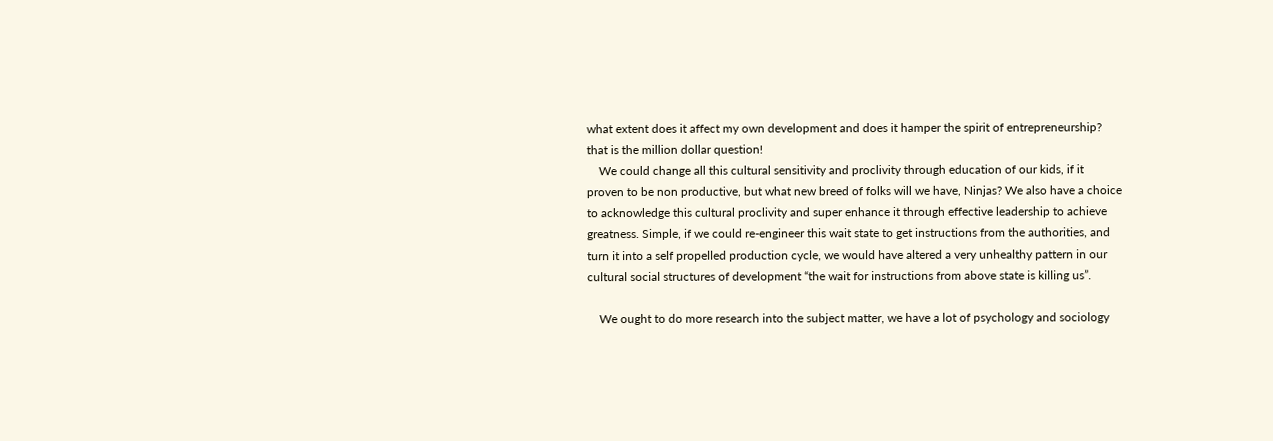what extent does it affect my own development and does it hamper the spirit of entrepreneurship? that is the million dollar question!
    We could change all this cultural sensitivity and proclivity through education of our kids, if it proven to be non productive, but what new breed of folks will we have, Ninjas? We also have a choice to acknowledge this cultural proclivity and super enhance it through effective leadership to achieve greatness. Simple, if we could re-engineer this wait state to get instructions from the authorities, and turn it into a self propelled production cycle, we would have altered a very unhealthy pattern in our cultural social structures of development “the wait for instructions from above state is killing us”.

    We ought to do more research into the subject matter, we have a lot of psychology and sociology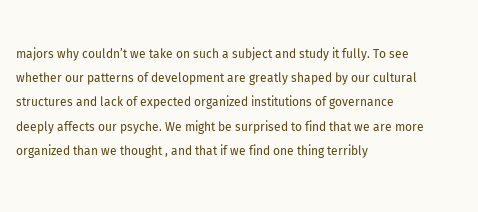majors why couldn’t we take on such a subject and study it fully. To see whether our patterns of development are greatly shaped by our cultural structures and lack of expected organized institutions of governance deeply affects our psyche. We might be surprised to find that we are more organized than we thought , and that if we find one thing terribly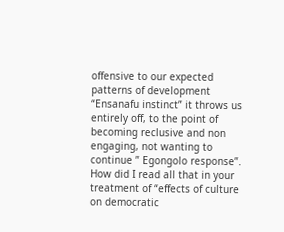offensive to our expected patterns of development “Ensanafu instinct” it throws us entirely off, to the point of becoming reclusive and non engaging, not wanting to continue ” Egongolo response”. How did I read all that in your treatment of “effects of culture on democratic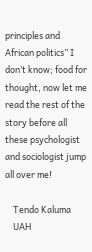principles and African politics” I don’t know; food for thought, now let me read the rest of the story before all these psychologist and sociologist jump all over me!

    Tendo Kaluma
    UAH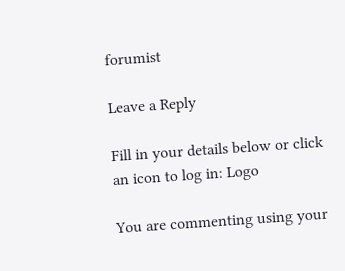forumist

Leave a Reply

Fill in your details below or click an icon to log in: Logo

You are commenting using your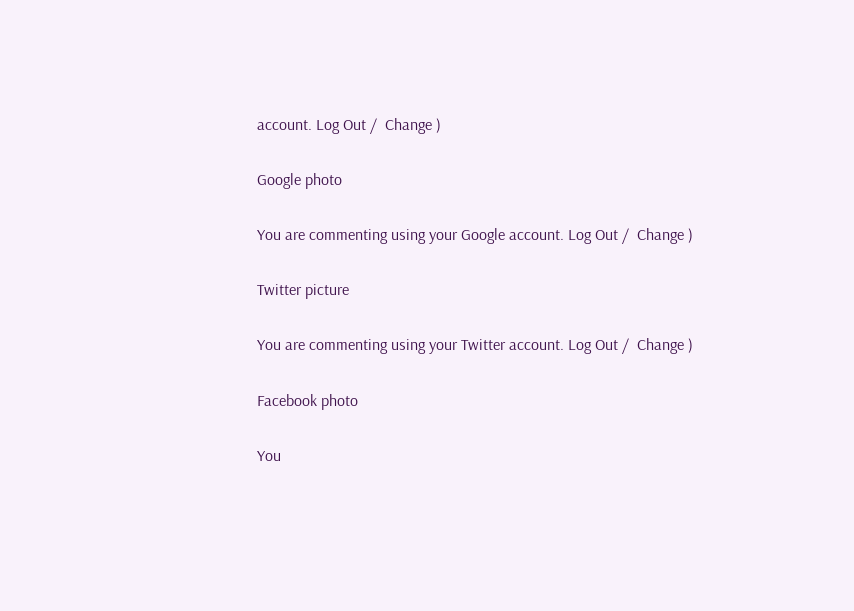account. Log Out /  Change )

Google photo

You are commenting using your Google account. Log Out /  Change )

Twitter picture

You are commenting using your Twitter account. Log Out /  Change )

Facebook photo

You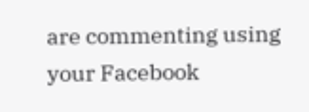are commenting using your Facebook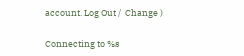account. Log Out /  Change )

Connecting to %s